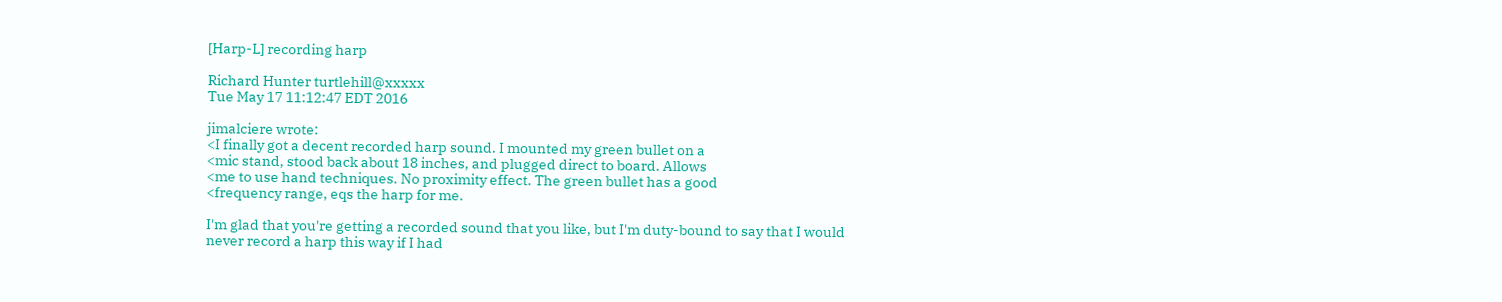[Harp-L] recording harp

Richard Hunter turtlehill@xxxxx
Tue May 17 11:12:47 EDT 2016

jimalciere wrote:
<I finally got a decent recorded harp sound. I mounted my green bullet on a
<mic stand, stood back about 18 inches, and plugged direct to board. Allows
<me to use hand techniques. No proximity effect. The green bullet has a good
<frequency range, eqs the harp for me.

I'm glad that you're getting a recorded sound that you like, but I'm duty-bound to say that I would never record a harp this way if I had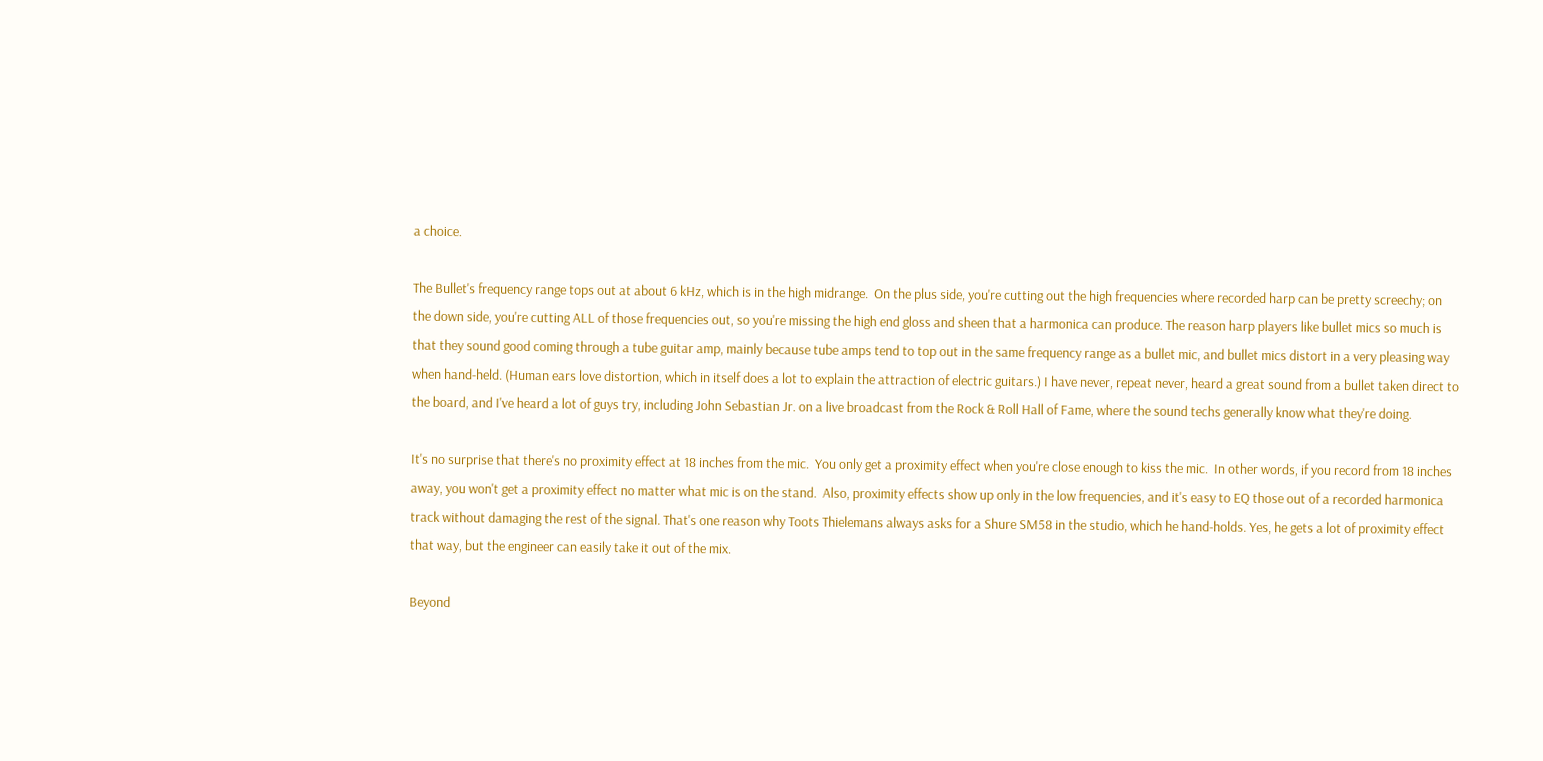a choice.

The Bullet's frequency range tops out at about 6 kHz, which is in the high midrange.  On the plus side, you're cutting out the high frequencies where recorded harp can be pretty screechy; on the down side, you're cutting ALL of those frequencies out, so you're missing the high end gloss and sheen that a harmonica can produce. The reason harp players like bullet mics so much is that they sound good coming through a tube guitar amp, mainly because tube amps tend to top out in the same frequency range as a bullet mic, and bullet mics distort in a very pleasing way when hand-held. (Human ears love distortion, which in itself does a lot to explain the attraction of electric guitars.) I have never, repeat never, heard a great sound from a bullet taken direct to the board, and I've heard a lot of guys try, including John Sebastian Jr. on a live broadcast from the Rock & Roll Hall of Fame, where the sound techs generally know what they're doing.

It's no surprise that there's no proximity effect at 18 inches from the mic.  You only get a proximity effect when you're close enough to kiss the mic.  In other words, if you record from 18 inches away, you won't get a proximity effect no matter what mic is on the stand.  Also, proximity effects show up only in the low frequencies, and it's easy to EQ those out of a recorded harmonica track without damaging the rest of the signal. That's one reason why Toots Thielemans always asks for a Shure SM58 in the studio, which he hand-holds. Yes, he gets a lot of proximity effect that way, but the engineer can easily take it out of the mix.

Beyond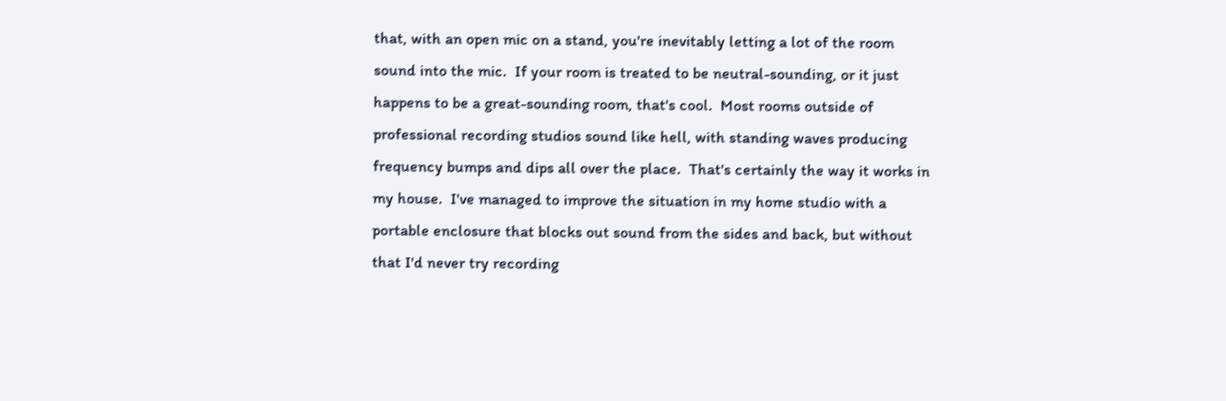that, with an open mic on a stand, you're inevitably letting a lot of the room sound into the mic.  If your room is treated to be neutral-sounding, or it just happens to be a great-sounding room, that's cool.  Most rooms outside of professional recording studios sound like hell, with standing waves producing frequency bumps and dips all over the place.  That's certainly the way it works in my house.  I've managed to improve the situation in my home studio with a portable enclosure that blocks out sound from the sides and back, but without that I'd never try recording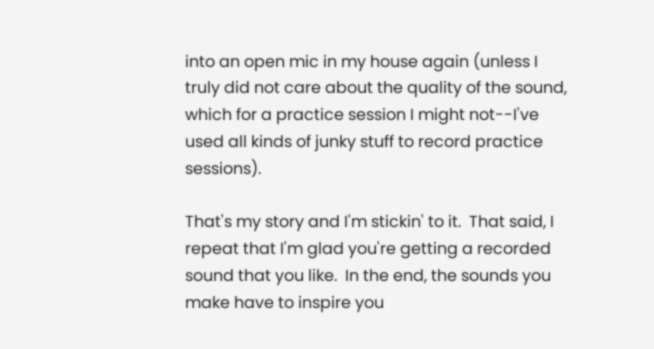into an open mic in my house again (unless I truly did not care about the quality of the sound, which for a practice session I might not--I've used all kinds of junky stuff to record practice sessions).

That's my story and I'm stickin' to it.  That said, I repeat that I'm glad you're getting a recorded sound that you like.  In the end, the sounds you make have to inspire you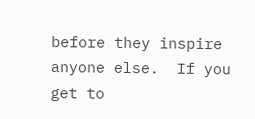before they inspire anyone else.  If you get to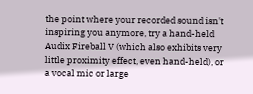the point where your recorded sound isn't inspiring you anymore, try a hand-held Audix Fireball V (which also exhibits very little proximity effect, even hand-held), or a vocal mic or large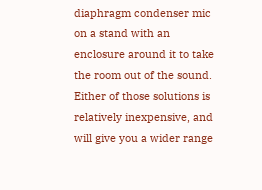diaphragm condenser mic on a stand with an enclosure around it to take the room out of the sound. Either of those solutions is relatively inexpensive, and will give you a wider range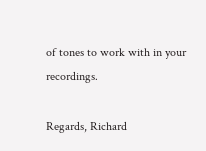of tones to work with in your recordings.

Regards, Richard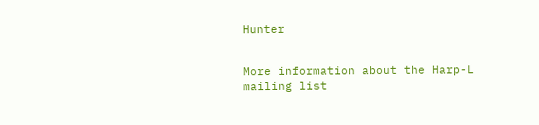Hunter


More information about the Harp-L mailing list